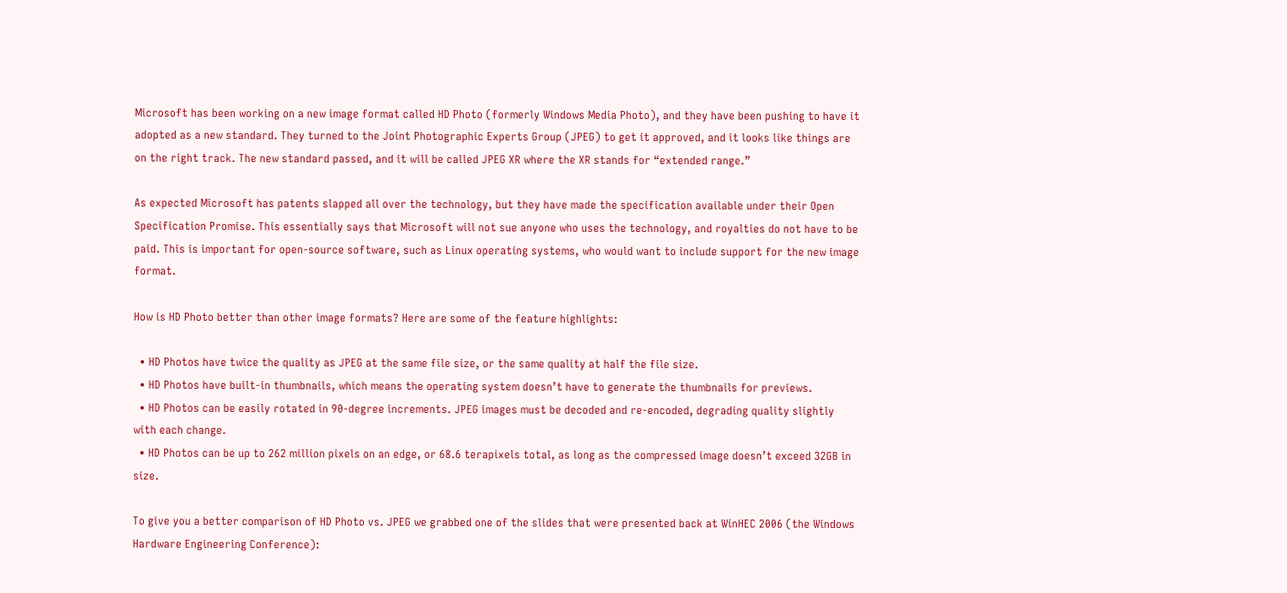Microsoft has been working on a new image format called HD Photo (formerly Windows Media Photo), and they have been pushing to have it adopted as a new standard. They turned to the Joint Photographic Experts Group (JPEG) to get it approved, and it looks like things are on the right track. The new standard passed, and it will be called JPEG XR where the XR stands for “extended range.”

As expected Microsoft has patents slapped all over the technology, but they have made the specification available under their Open Specification Promise. This essentially says that Microsoft will not sue anyone who uses the technology, and royalties do not have to be paid. This is important for open-source software, such as Linux operating systems, who would want to include support for the new image format.

How is HD Photo better than other image formats? Here are some of the feature highlights:

  • HD Photos have twice the quality as JPEG at the same file size, or the same quality at half the file size.
  • HD Photos have built-in thumbnails, which means the operating system doesn’t have to generate the thumbnails for previews.
  • HD Photos can be easily rotated in 90-degree increments. JPEG images must be decoded and re-encoded, degrading quality slightly with each change.
  • HD Photos can be up to 262 million pixels on an edge, or 68.6 terapixels total, as long as the compressed image doesn’t exceed 32GB in size.

To give you a better comparison of HD Photo vs. JPEG we grabbed one of the slides that were presented back at WinHEC 2006 (the Windows Hardware Engineering Conference):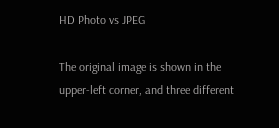HD Photo vs JPEG

The original image is shown in the upper-left corner, and three different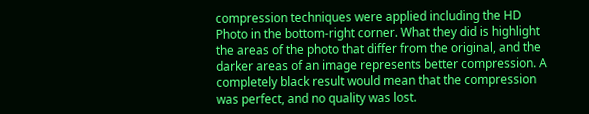compression techniques were applied including the HD Photo in the bottom-right corner. What they did is highlight the areas of the photo that differ from the original, and the darker areas of an image represents better compression. A completely black result would mean that the compression was perfect, and no quality was lost.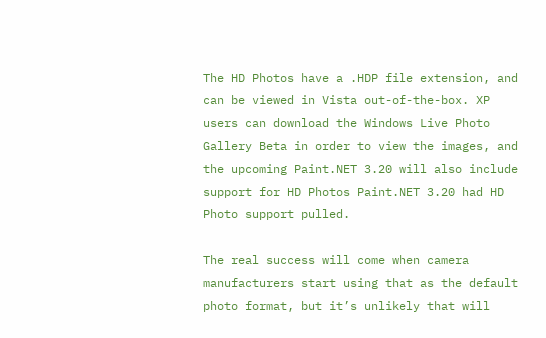The HD Photos have a .HDP file extension, and can be viewed in Vista out-of-the-box. XP users can download the Windows Live Photo Gallery Beta in order to view the images, and the upcoming Paint.NET 3.20 will also include support for HD Photos Paint.NET 3.20 had HD Photo support pulled.

The real success will come when camera manufacturers start using that as the default photo format, but it’s unlikely that will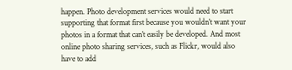happen. Photo development services would need to start supporting that format first because you wouldn’t want your photos in a format that can’t easily be developed. And most online photo sharing services, such as Flickr, would also have to add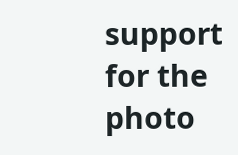support for the photo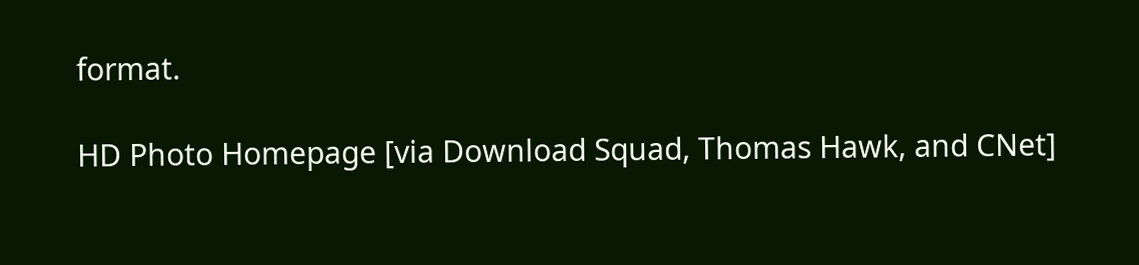format.

HD Photo Homepage [via Download Squad, Thomas Hawk, and CNet]